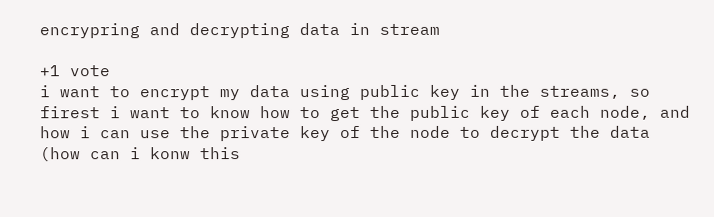encrypring and decrypting data in stream

+1 vote
i want to encrypt my data using public key in the streams, so firest i want to know how to get the public key of each node, and how i can use the private key of the node to decrypt the data (how can i konw this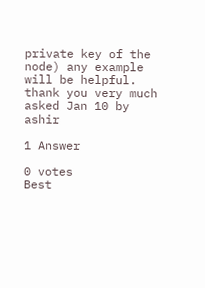private key of the node) any example will be helpful. thank you very much
asked Jan 10 by ashir

1 Answer

0 votes
Best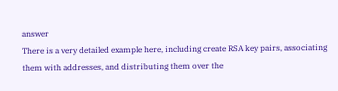answer
There is a very detailed example here, including create RSA key pairs, associating them with addresses, and distributing them over the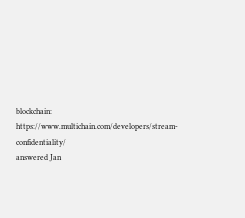blockchain: https://www.multichain.com/developers/stream-confidentiality/
answered Jan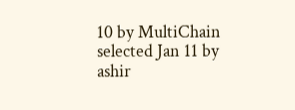10 by MultiChain
selected Jan 11 by ashir